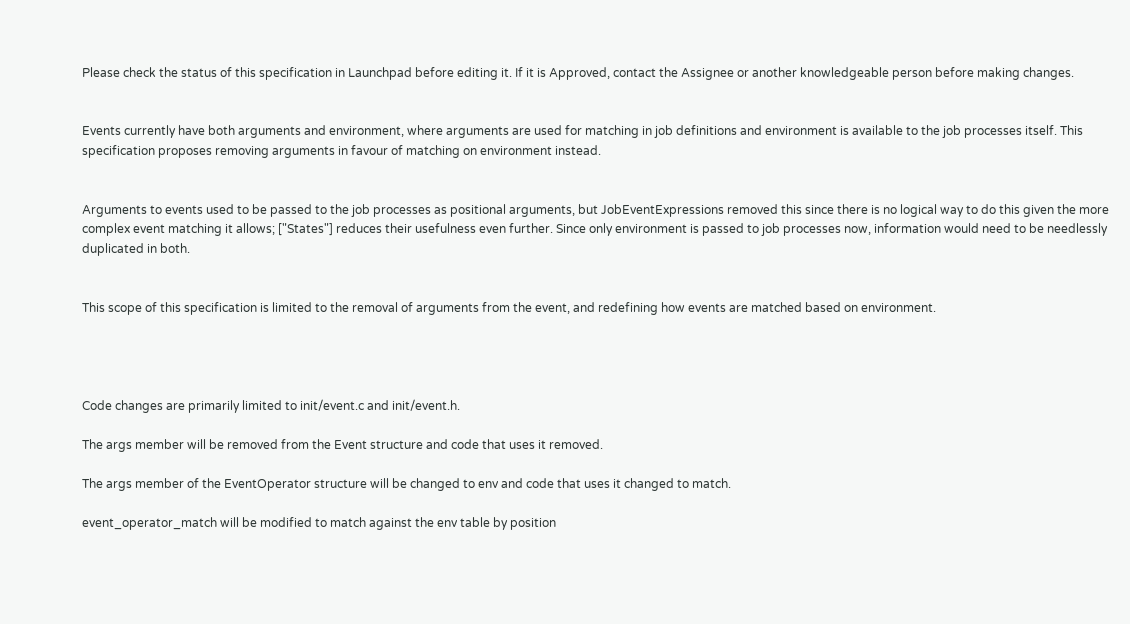Please check the status of this specification in Launchpad before editing it. If it is Approved, contact the Assignee or another knowledgeable person before making changes.


Events currently have both arguments and environment, where arguments are used for matching in job definitions and environment is available to the job processes itself. This specification proposes removing arguments in favour of matching on environment instead.


Arguments to events used to be passed to the job processes as positional arguments, but JobEventExpressions removed this since there is no logical way to do this given the more complex event matching it allows; ["States"] reduces their usefulness even further. Since only environment is passed to job processes now, information would need to be needlessly duplicated in both.


This scope of this specification is limited to the removal of arguments from the event, and redefining how events are matched based on environment.




Code changes are primarily limited to init/event.c and init/event.h.

The args member will be removed from the Event structure and code that uses it removed.

The args member of the EventOperator structure will be changed to env and code that uses it changed to match.

event_operator_match will be modified to match against the env table by position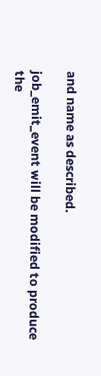and name as described.

job_emit_event will be modified to produce the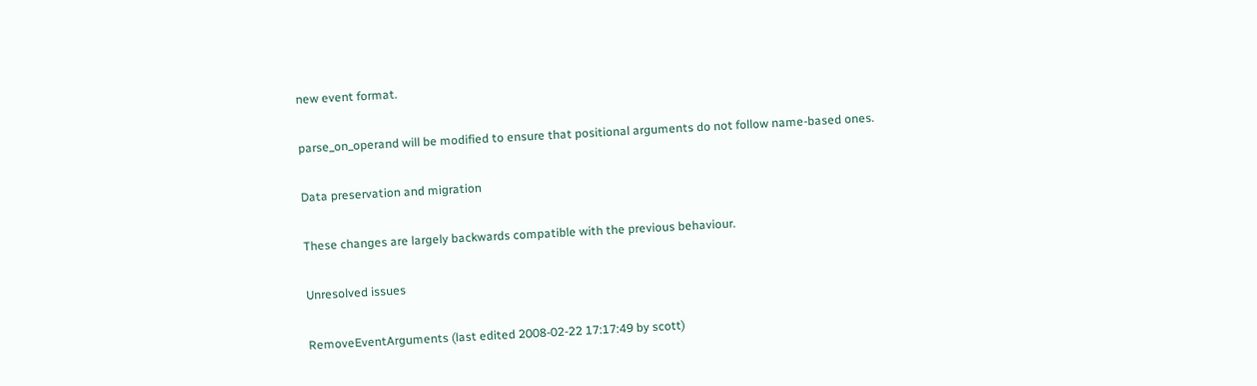new event format.

parse_on_operand will be modified to ensure that positional arguments do not follow name-based ones.

Data preservation and migration

These changes are largely backwards compatible with the previous behaviour.

Unresolved issues

RemoveEventArguments (last edited 2008-02-22 17:17:49 by scott)